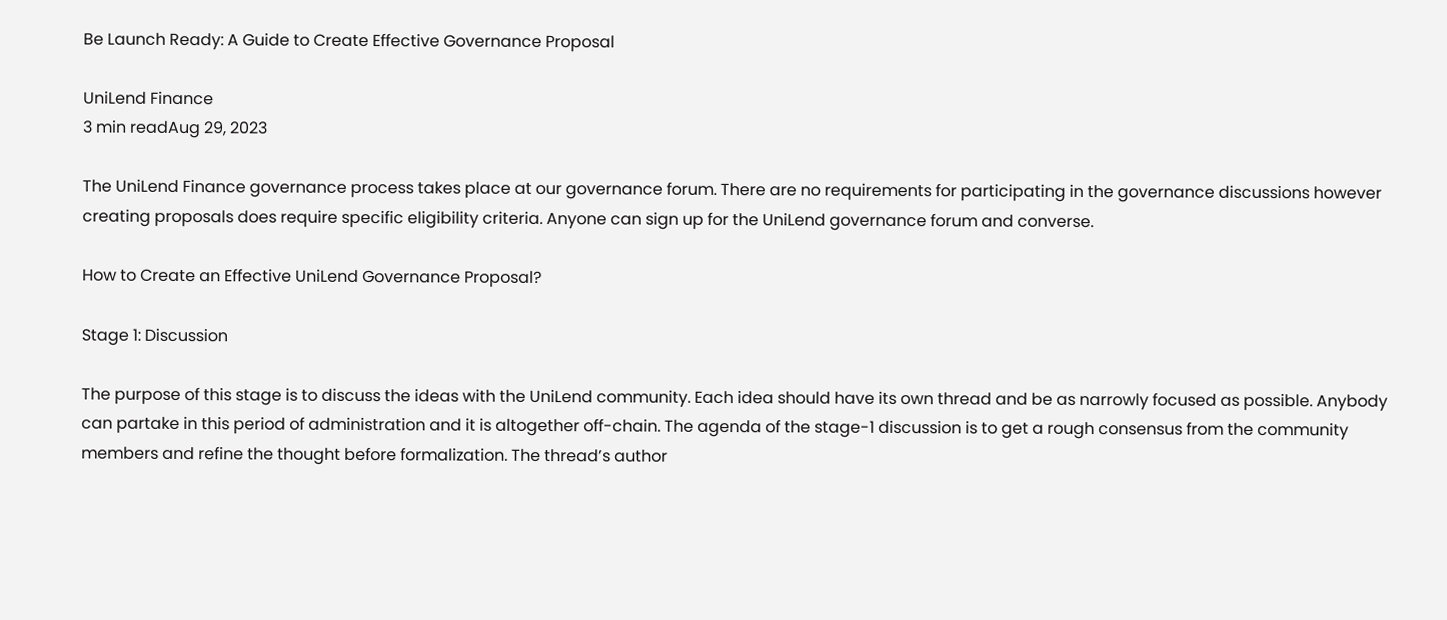Be Launch Ready: A Guide to Create Effective Governance Proposal

UniLend Finance
3 min readAug 29, 2023

The UniLend Finance governance process takes place at our governance forum. There are no requirements for participating in the governance discussions however creating proposals does require specific eligibility criteria. Anyone can sign up for the UniLend governance forum and converse.

How to Create an Effective UniLend Governance Proposal?

Stage 1: Discussion

The purpose of this stage is to discuss the ideas with the UniLend community. Each idea should have its own thread and be as narrowly focused as possible. Anybody can partake in this period of administration and it is altogether off-chain. The agenda of the stage-1 discussion is to get a rough consensus from the community members and refine the thought before formalization. The thread’s author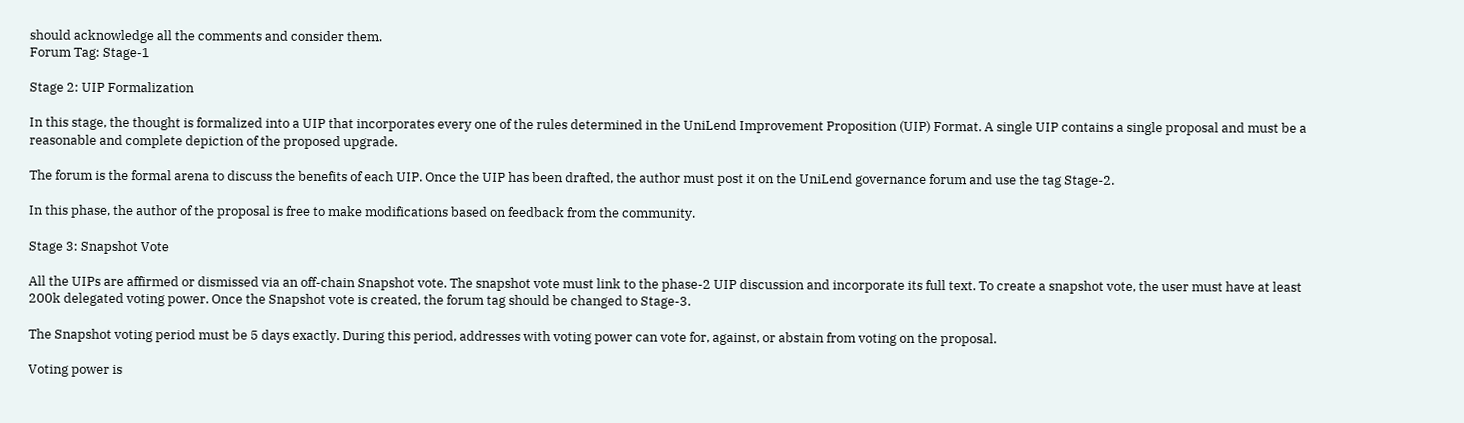should acknowledge all the comments and consider them.
Forum Tag: Stage-1

Stage 2: UIP Formalization

In this stage, the thought is formalized into a UIP that incorporates every one of the rules determined in the UniLend Improvement Proposition (UIP) Format. A single UIP contains a single proposal and must be a reasonable and complete depiction of the proposed upgrade.

The forum is the formal arena to discuss the benefits of each UIP. Once the UIP has been drafted, the author must post it on the UniLend governance forum and use the tag Stage-2.

In this phase, the author of the proposal is free to make modifications based on feedback from the community.

Stage 3: Snapshot Vote

All the UIPs are affirmed or dismissed via an off-chain Snapshot vote. The snapshot vote must link to the phase-2 UIP discussion and incorporate its full text. To create a snapshot vote, the user must have at least 200k delegated voting power. Once the Snapshot vote is created, the forum tag should be changed to Stage-3.

The Snapshot voting period must be 5 days exactly. During this period, addresses with voting power can vote for, against, or abstain from voting on the proposal.

Voting power is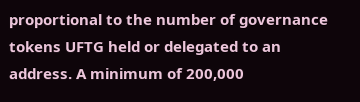proportional to the number of governance tokens UFTG held or delegated to an address. A minimum of 200,000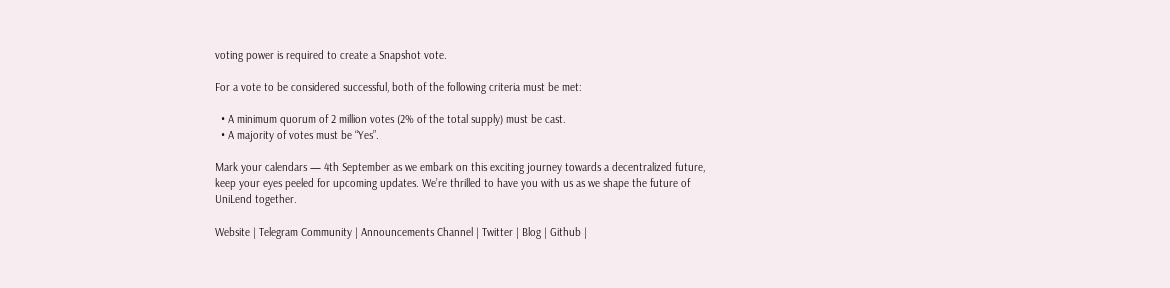voting power is required to create a Snapshot vote.

For a vote to be considered successful, both of the following criteria must be met:

  • A minimum quorum of 2 million votes (2% of the total supply) must be cast.
  • A majority of votes must be “Yes”.

Mark your calendars — 4th September as we embark on this exciting journey towards a decentralized future, keep your eyes peeled for upcoming updates. We’re thrilled to have you with us as we shape the future of UniLend together.

Website | Telegram Community | Announcements Channel | Twitter | Blog | Github |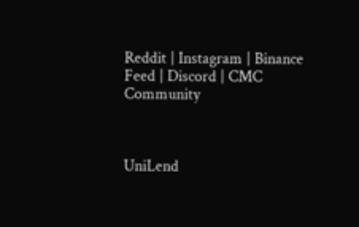Reddit | Instagram | Binance Feed | Discord | CMC Community



UniLend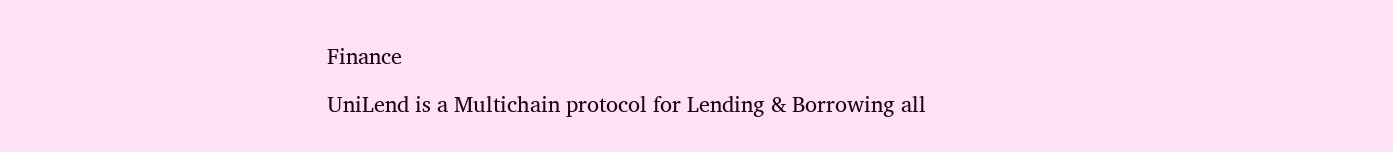Finance

UniLend is a Multichain protocol for Lending & Borrowing all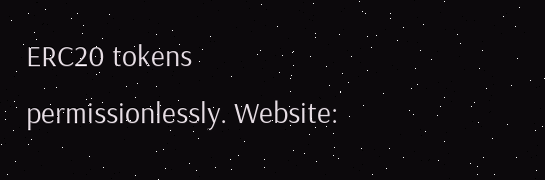ERC20 tokens permissionlessly. Website: